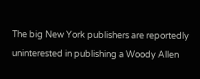The big New York publishers are reportedly uninterested in publishing a Woody Allen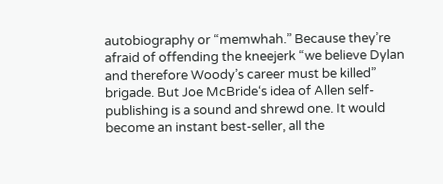autobiography or “memwhah.” Because they’re afraid of offending the kneejerk “we believe Dylan and therefore Woody’s career must be killed” brigade. But Joe McBride‘s idea of Allen self-publishing is a sound and shrewd one. It would become an instant best-seller, all the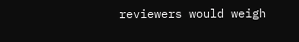reviewers would weigh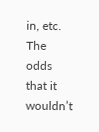in, etc. The odds that it wouldn’t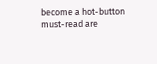become a hot-button must-read are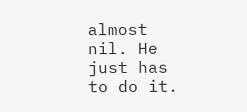almost nil. He just has to do it.